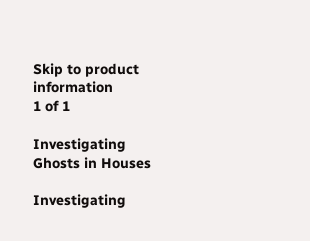Skip to product information
1 of 1

Investigating Ghosts in Houses

Investigating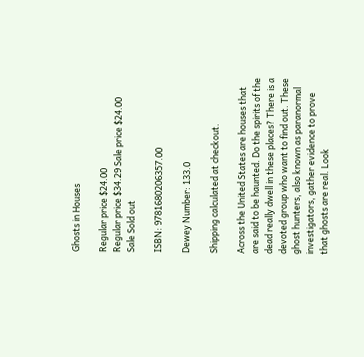Ghosts in Houses

Regular price $24.00
Regular price $34.29 Sale price $24.00
Sale Sold out

ISBN: 9781680206357.00

Dewey Number: 133.0

Shipping calculated at checkout.

Across the United States are houses that are said to be haunted. Do the spirits of the dead really dwell in these places? There is a devoted group who want to find out. These ghost hunters, also known as paranormal investigators, gather evidence to prove that ghosts are real. Look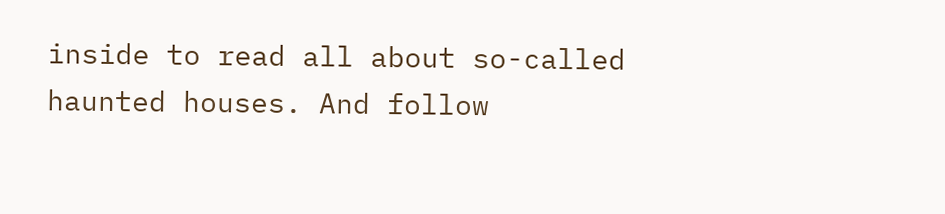inside to read all about so-called haunted houses. And follow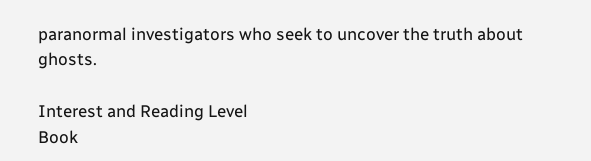paranormal investigators who seek to uncover the truth about ghosts.

Interest and Reading Level
Book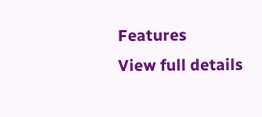Features
View full details